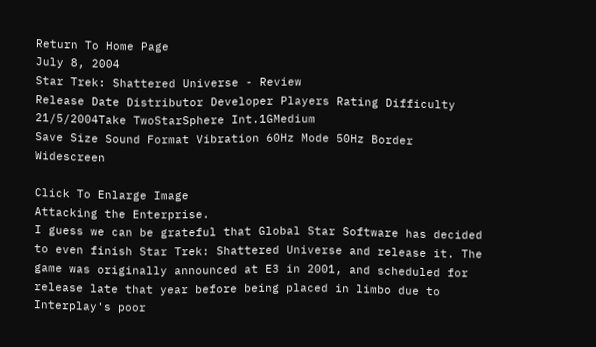Return To Home Page
July 8, 2004
Star Trek: Shattered Universe - Review
Release Date Distributor Developer Players Rating Difficulty
21/5/2004Take TwoStarSphere Int.1GMedium
Save Size Sound Format Vibration 60Hz Mode 50Hz Border Widescreen

Click To Enlarge Image
Attacking the Enterprise.
I guess we can be grateful that Global Star Software has decided to even finish Star Trek: Shattered Universe and release it. The game was originally announced at E3 in 2001, and scheduled for release late that year before being placed in limbo due to Interplay's poor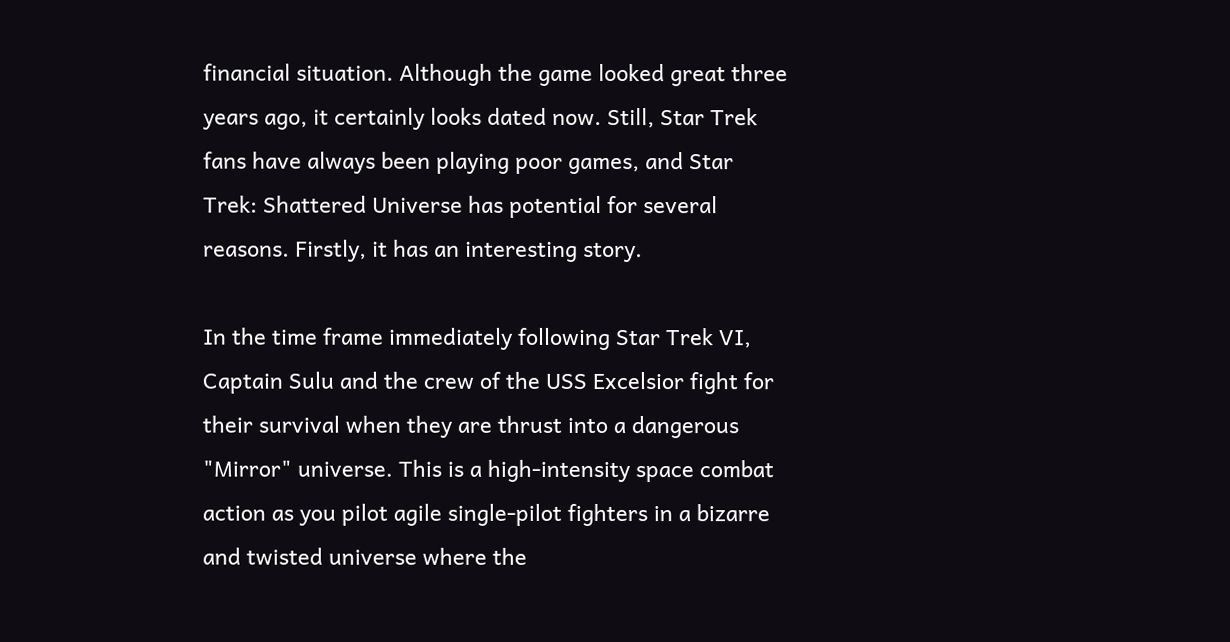financial situation. Although the game looked great three years ago, it certainly looks dated now. Still, Star Trek fans have always been playing poor games, and Star Trek: Shattered Universe has potential for several reasons. Firstly, it has an interesting story.

In the time frame immediately following Star Trek VI, Captain Sulu and the crew of the USS Excelsior fight for their survival when they are thrust into a dangerous "Mirror" universe. This is a high-intensity space combat action as you pilot agile single-pilot fighters in a bizarre and twisted universe where the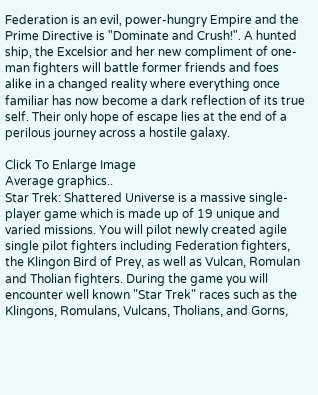Federation is an evil, power-hungry Empire and the Prime Directive is "Dominate and Crush!". A hunted ship, the Excelsior and her new compliment of one-man fighters will battle former friends and foes alike in a changed reality where everything once familiar has now become a dark reflection of its true self. Their only hope of escape lies at the end of a perilous journey across a hostile galaxy.

Click To Enlarge Image
Average graphics..
Star Trek: Shattered Universe is a massive single-player game which is made up of 19 unique and varied missions. You will pilot newly created agile single pilot fighters including Federation fighters, the Klingon Bird of Prey, as well as Vulcan, Romulan and Tholian fighters. During the game you will encounter well known "Star Trek" races such as the Klingons, Romulans, Vulcans, Tholians, and Gorns,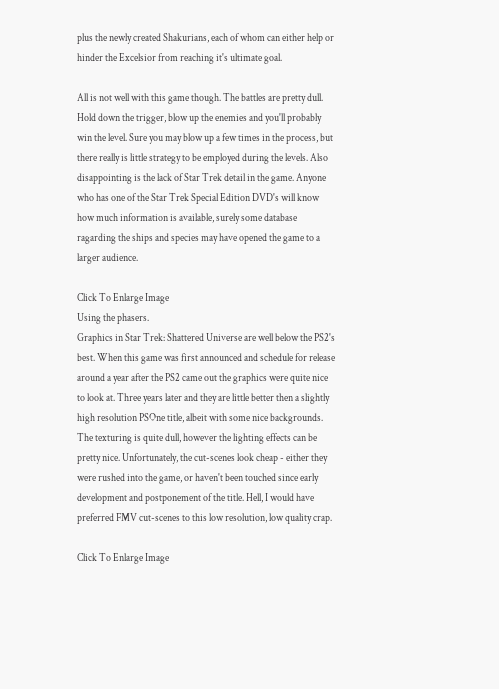plus the newly created Shakurians, each of whom can either help or hinder the Excelsior from reaching it's ultimate goal.

All is not well with this game though. The battles are pretty dull. Hold down the trigger, blow up the enemies and you'll probably win the level. Sure you may blow up a few times in the process, but there really is little strategy to be employed during the levels. Also disappointing is the lack of Star Trek detail in the game. Anyone who has one of the Star Trek Special Edition DVD's will know how much information is available, surely some database ragarding the ships and species may have opened the game to a larger audience.

Click To Enlarge Image
Using the phasers.
Graphics in Star Trek: Shattered Universe are well below the PS2's best. When this game was first announced and schedule for release around a year after the PS2 came out the graphics were quite nice to look at. Three years later and they are little better then a slightly high resolution PSOne title, albeit with some nice backgrounds. The texturing is quite dull, however the lighting effects can be pretty nice. Unfortunately, the cut-scenes look cheap - either they were rushed into the game, or haven't been touched since early development and postponement of the title. Hell, I would have preferred FMV cut-scenes to this low resolution, low quality crap.

Click To Enlarge Image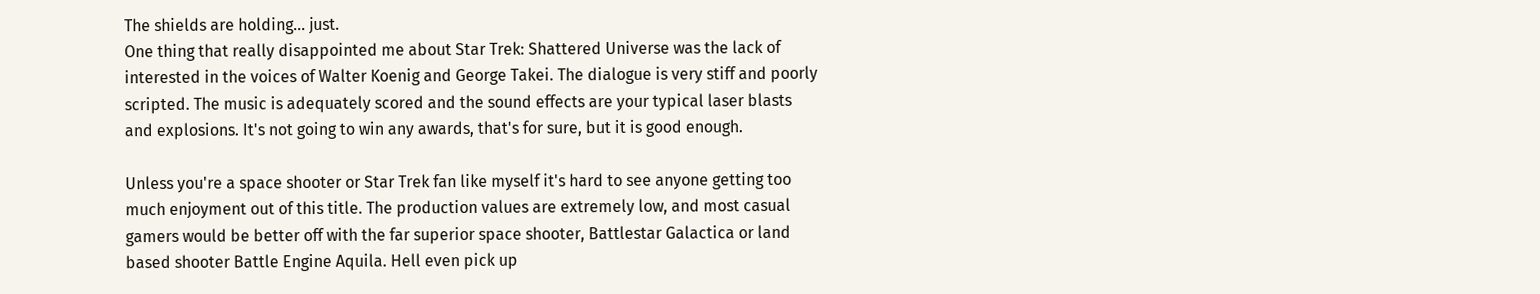The shields are holding... just.
One thing that really disappointed me about Star Trek: Shattered Universe was the lack of interested in the voices of Walter Koenig and George Takei. The dialogue is very stiff and poorly scripted. The music is adequately scored and the sound effects are your typical laser blasts and explosions. It's not going to win any awards, that's for sure, but it is good enough.

Unless you're a space shooter or Star Trek fan like myself it's hard to see anyone getting too much enjoyment out of this title. The production values are extremely low, and most casual gamers would be better off with the far superior space shooter, Battlestar Galactica or land based shooter Battle Engine Aquila. Hell even pick up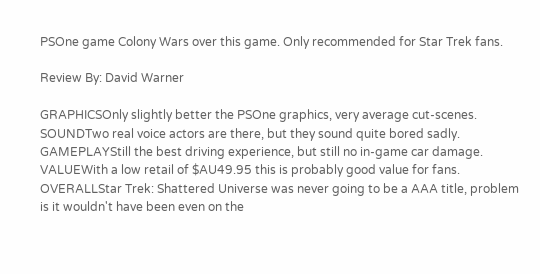PSOne game Colony Wars over this game. Only recommended for Star Trek fans.

Review By: David Warner

GRAPHICSOnly slightly better the PSOne graphics, very average cut-scenes.
SOUNDTwo real voice actors are there, but they sound quite bored sadly.
GAMEPLAYStill the best driving experience, but still no in-game car damage.
VALUEWith a low retail of $AU49.95 this is probably good value for fans.
OVERALLStar Trek: Shattered Universe was never going to be a AAA title, problem is it wouldn't have been even on the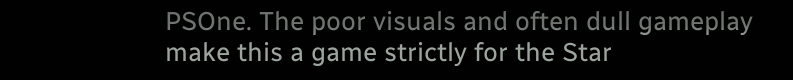PSOne. The poor visuals and often dull gameplay make this a game strictly for the Star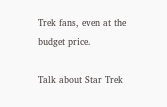Trek fans, even at the budget price.

Talk about Star Trek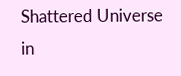Shattered Universe in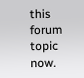this forum topic now.